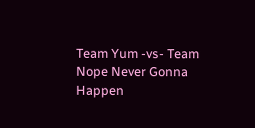Team Yum -vs- Team Nope Never Gonna Happen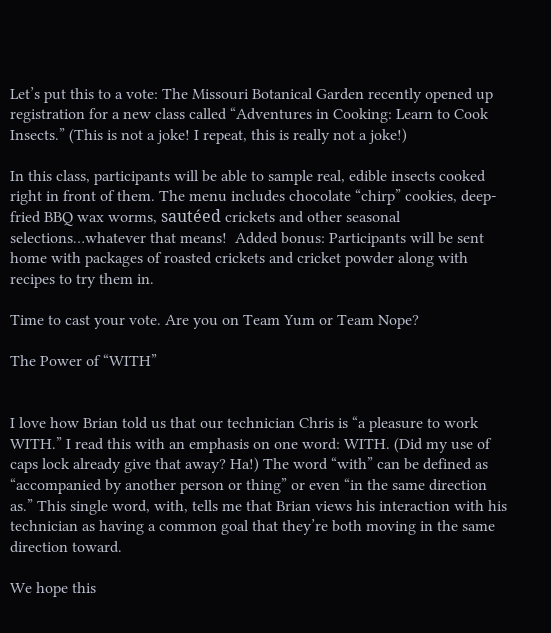Let’s put this to a vote: The Missouri Botanical Garden recently opened up registration for a new class called “Adventures in Cooking: Learn to Cook Insects.” (This is not a joke! I repeat, this is really not a joke!)

In this class, participants will be able to sample real, edible insects cooked right in front of them. The menu includes chocolate “chirp” cookies, deep-fried BBQ wax worms, sautéed crickets and other seasonal selections…whatever that means!  Added bonus: Participants will be sent home with packages of roasted crickets and cricket powder along with recipes to try them in.

Time to cast your vote. Are you on Team Yum or Team Nope?

The Power of “WITH”


I love how Brian told us that our technician Chris is “a pleasure to work WITH.” I read this with an emphasis on one word: WITH. (Did my use of caps lock already give that away? Ha!) The word “with” can be defined as “accompanied by another person or thing” or even “in the same direction as.” This single word, with, tells me that Brian views his interaction with his technician as having a common goal that they’re both moving in the same direction toward.

We hope this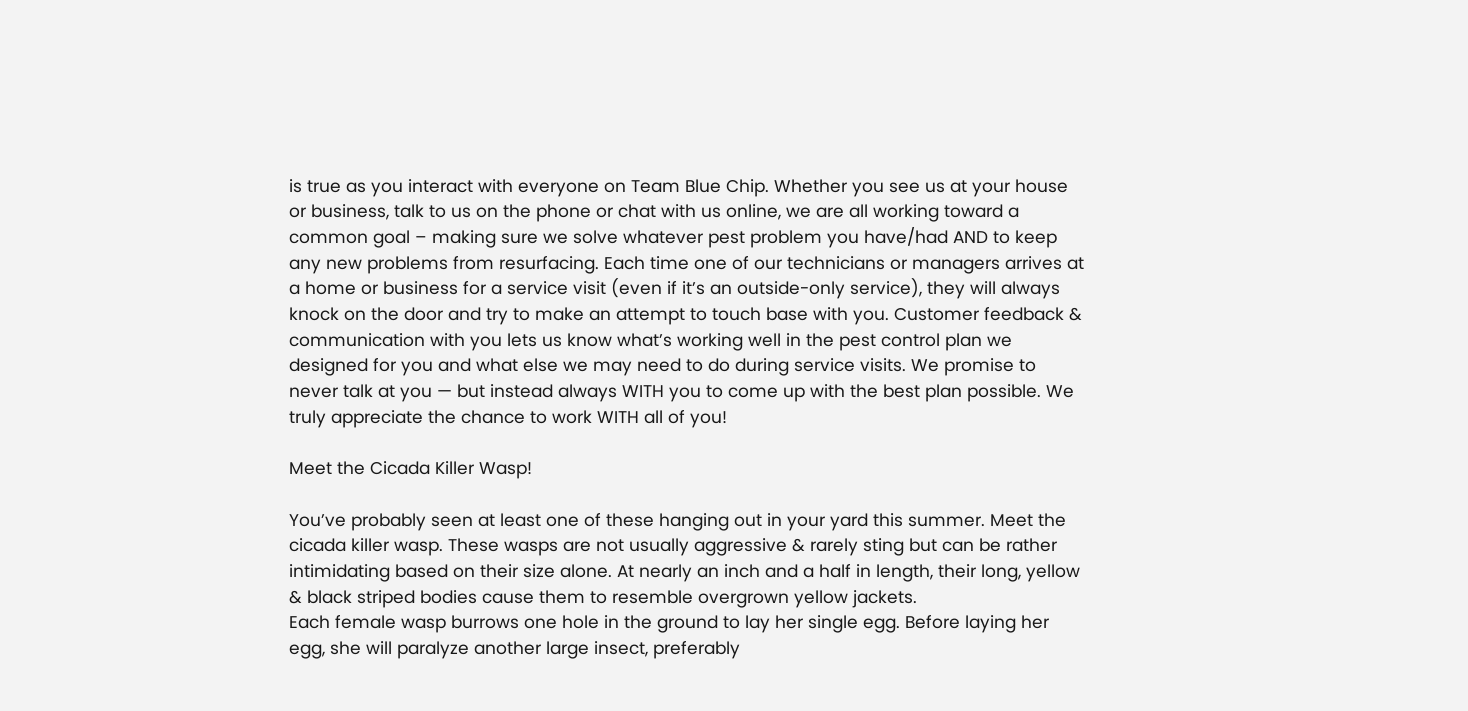is true as you interact with everyone on Team Blue Chip. Whether you see us at your house or business, talk to us on the phone or chat with us online, we are all working toward a common goal – making sure we solve whatever pest problem you have/had AND to keep any new problems from resurfacing. Each time one of our technicians or managers arrives at a home or business for a service visit (even if it’s an outside-only service), they will always knock on the door and try to make an attempt to touch base with you. Customer feedback & communication with you lets us know what’s working well in the pest control plan we designed for you and what else we may need to do during service visits. We promise to never talk at you — but instead always WITH you to come up with the best plan possible. We truly appreciate the chance to work WITH all of you!

Meet the Cicada Killer Wasp!

You’ve probably seen at least one of these hanging out in your yard this summer. Meet the cicada killer wasp. These wasps are not usually aggressive & rarely sting but can be rather intimidating based on their size alone. At nearly an inch and a half in length, their long, yellow & black striped bodies cause them to resemble overgrown yellow jackets.
Each female wasp burrows one hole in the ground to lay her single egg. Before laying her egg, she will paralyze another large insect, preferably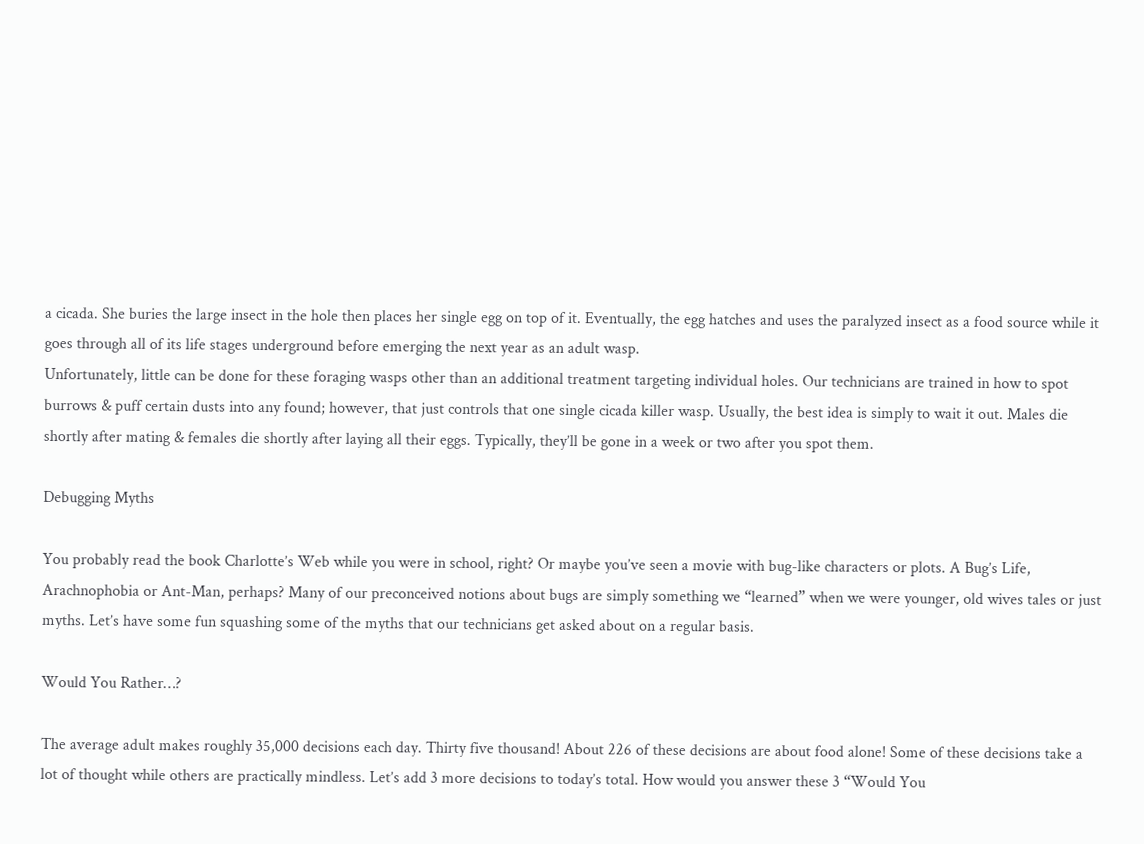a cicada. She buries the large insect in the hole then places her single egg on top of it. Eventually, the egg hatches and uses the paralyzed insect as a food source while it goes through all of its life stages underground before emerging the next year as an adult wasp.
Unfortunately, little can be done for these foraging wasps other than an additional treatment targeting individual holes. Our technicians are trained in how to spot burrows & puff certain dusts into any found; however, that just controls that one single cicada killer wasp. Usually, the best idea is simply to wait it out. Males die shortly after mating & females die shortly after laying all their eggs. Typically, they’ll be gone in a week or two after you spot them.

Debugging Myths

You probably read the book Charlotte’s Web while you were in school, right? Or maybe you’ve seen a movie with bug-like characters or plots. A Bug’s Life, Arachnophobia or Ant-Man, perhaps? Many of our preconceived notions about bugs are simply something we “learned” when we were younger, old wives tales or just myths. Let’s have some fun squashing some of the myths that our technicians get asked about on a regular basis.

Would You Rather…?

The average adult makes roughly 35,000 decisions each day. Thirty five thousand! About 226 of these decisions are about food alone! Some of these decisions take a lot of thought while others are practically mindless. Let’s add 3 more decisions to today’s total. How would you answer these 3 “Would You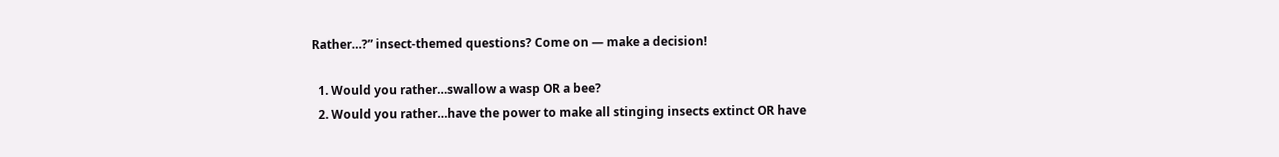Rather…?” insect-themed questions? Come on — make a decision!

  1. Would you rather…swallow a wasp OR a bee?
  2. Would you rather…have the power to make all stinging insects extinct OR have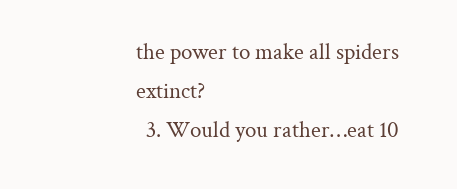the power to make all spiders extinct?
  3. Would you rather…eat 10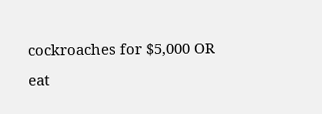cockroaches for $5,000 OR eat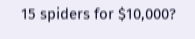15 spiders for $10,000?